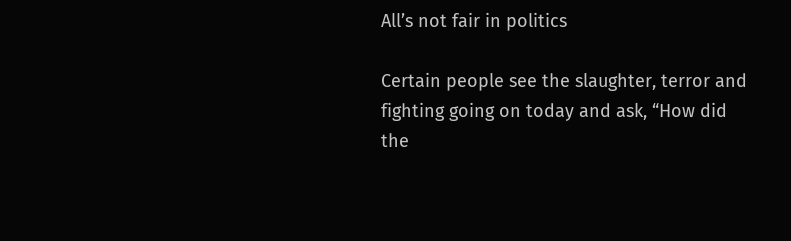All’s not fair in politics

Certain people see the slaughter, terror and fighting going on today and ask, “How did the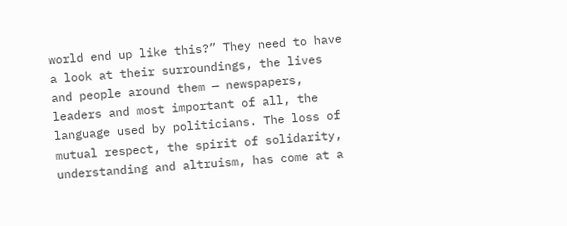world end up like this?” They need to have a look at their surroundings, the lives and people around them — newspapers, leaders and most important of all, the language used by politicians. The loss of mutual respect, the spirit of solidarity, understanding and altruism, has come at a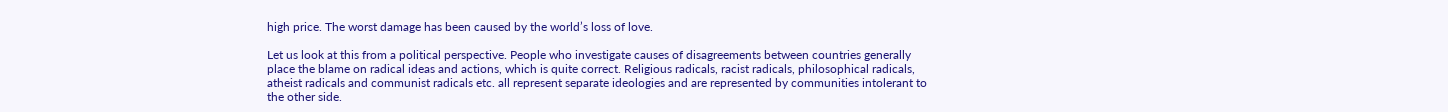high price. The worst damage has been caused by the world’s loss of love.

Let us look at this from a political perspective. People who investigate causes of disagreements between countries generally place the blame on radical ideas and actions, which is quite correct. Religious radicals, racist radicals, philosophical radicals, atheist radicals and communist radicals etc. all represent separate ideologies and are represented by communities intolerant to the other side.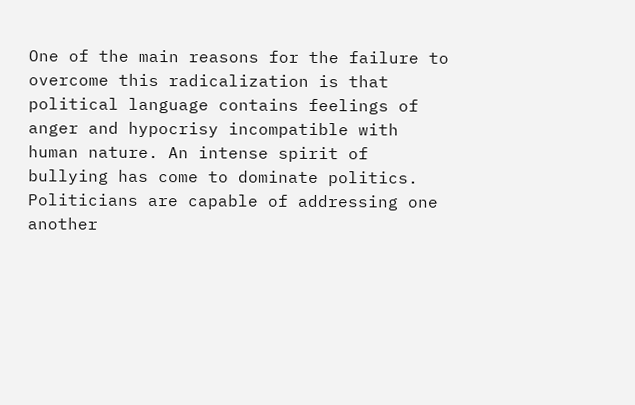One of the main reasons for the failure to overcome this radicalization is that political language contains feelings of anger and hypocrisy incompatible with human nature. An intense spirit of bullying has come to dominate politics. Politicians are capable of addressing one another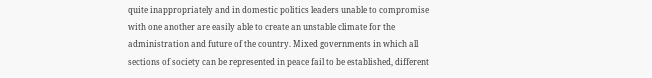quite inappropriately and in domestic politics leaders unable to compromise with one another are easily able to create an unstable climate for the administration and future of the country. Mixed governments in which all sections of society can be represented in peace fail to be established, different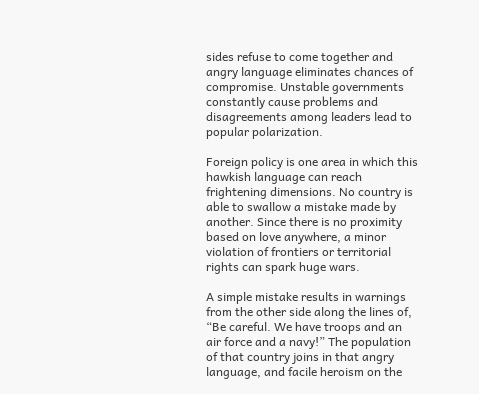sides refuse to come together and angry language eliminates chances of compromise. Unstable governments constantly cause problems and disagreements among leaders lead to popular polarization.

Foreign policy is one area in which this hawkish language can reach frightening dimensions. No country is able to swallow a mistake made by another. Since there is no proximity based on love anywhere, a minor violation of frontiers or territorial rights can spark huge wars.

A simple mistake results in warnings from the other side along the lines of, “Be careful. We have troops and an air force and a navy!” The population of that country joins in that angry language, and facile heroism on the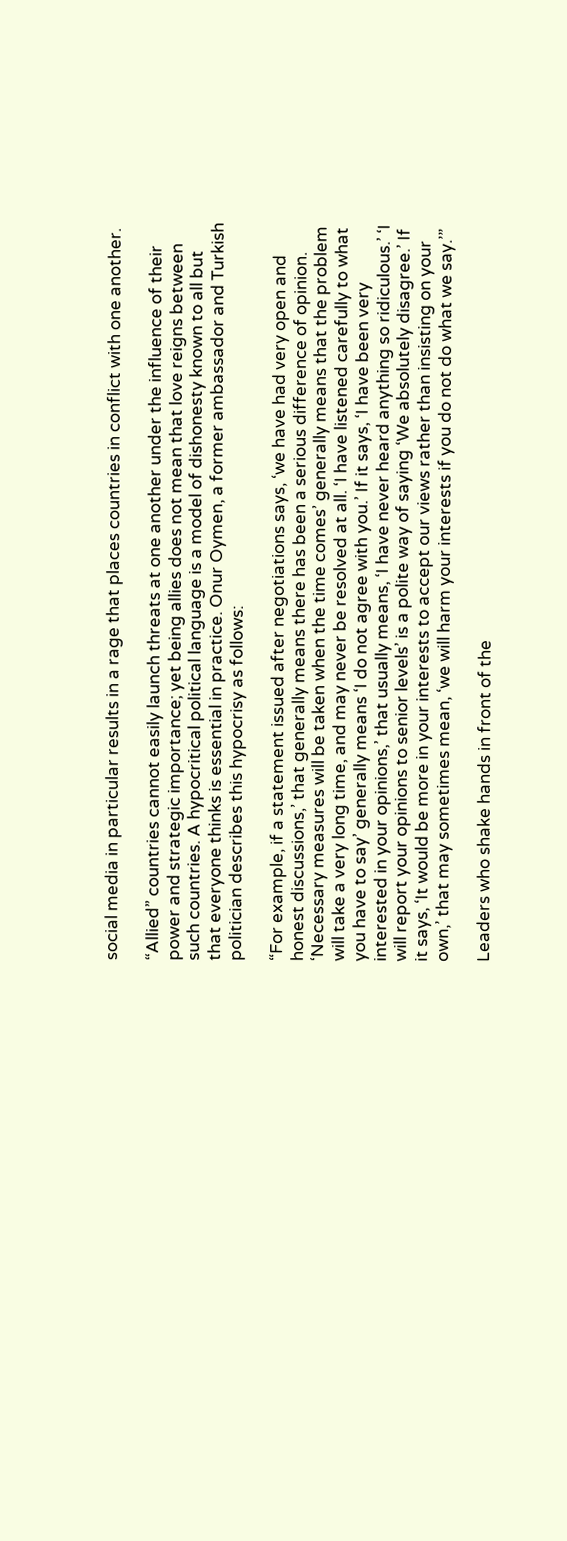social media in particular results in a rage that places countries in conflict with one another.

“Allied” countries cannot easily launch threats at one another under the influence of their power and strategic importance; yet being allies does not mean that love reigns between such countries. A hypocritical political language is a model of dishonesty known to all but that everyone thinks is essential in practice. Onur Oymen, a former ambassador and Turkish politician describes this hypocrisy as follows:

“For example, if a statement issued after negotiations says, ‘we have had very open and honest discussions,’ that generally means there has been a serious difference of opinion. ‘Necessary measures will be taken when the time comes’ generally means that the problem will take a very long time, and may never be resolved at all. ‘I have listened carefully to what you have to say’ generally means ‘I do not agree with you.’ If it says, ‘I have been very interested in your opinions,’ that usually means, ‘I have never heard anything so ridiculous.’ ‘I will report your opinions to senior levels’ is a polite way of saying ‘We absolutely disagree.’ If it says, ‘It would be more in your interests to accept our views rather than insisting on your own,’ that may sometimes mean, ‘we will harm your interests if you do not do what we say.’”

Leaders who shake hands in front of the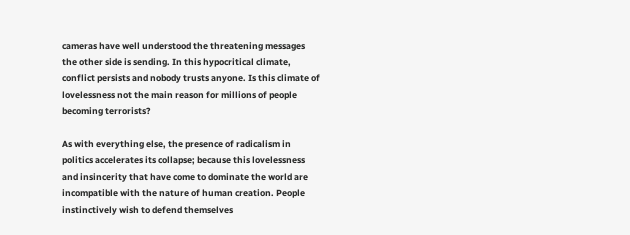cameras have well understood the threatening messages the other side is sending. In this hypocritical climate, conflict persists and nobody trusts anyone. Is this climate of lovelessness not the main reason for millions of people becoming terrorists?

As with everything else, the presence of radicalism in politics accelerates its collapse; because this lovelessness and insincerity that have come to dominate the world are incompatible with the nature of human creation. People instinctively wish to defend themselves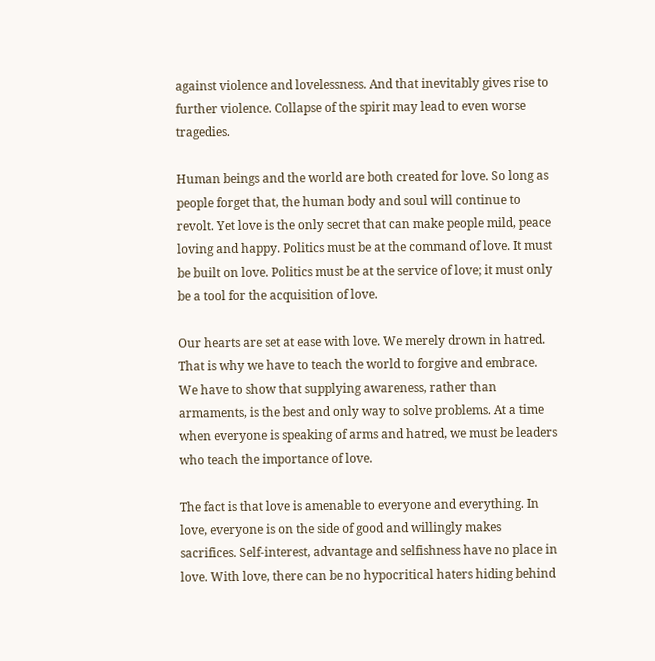against violence and lovelessness. And that inevitably gives rise to further violence. Collapse of the spirit may lead to even worse tragedies.

Human beings and the world are both created for love. So long as people forget that, the human body and soul will continue to revolt. Yet love is the only secret that can make people mild, peace loving and happy. Politics must be at the command of love. It must be built on love. Politics must be at the service of love; it must only be a tool for the acquisition of love.

Our hearts are set at ease with love. We merely drown in hatred. That is why we have to teach the world to forgive and embrace. We have to show that supplying awareness, rather than armaments, is the best and only way to solve problems. At a time when everyone is speaking of arms and hatred, we must be leaders who teach the importance of love.

The fact is that love is amenable to everyone and everything. In love, everyone is on the side of good and willingly makes sacrifices. Self-interest, advantage and selfishness have no place in love. With love, there can be no hypocritical haters hiding behind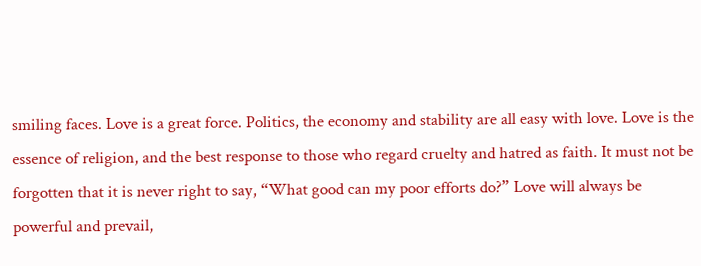smiling faces. Love is a great force. Politics, the economy and stability are all easy with love. Love is the essence of religion, and the best response to those who regard cruelty and hatred as faith. It must not be forgotten that it is never right to say, “What good can my poor efforts do?” Love will always be powerful and prevail,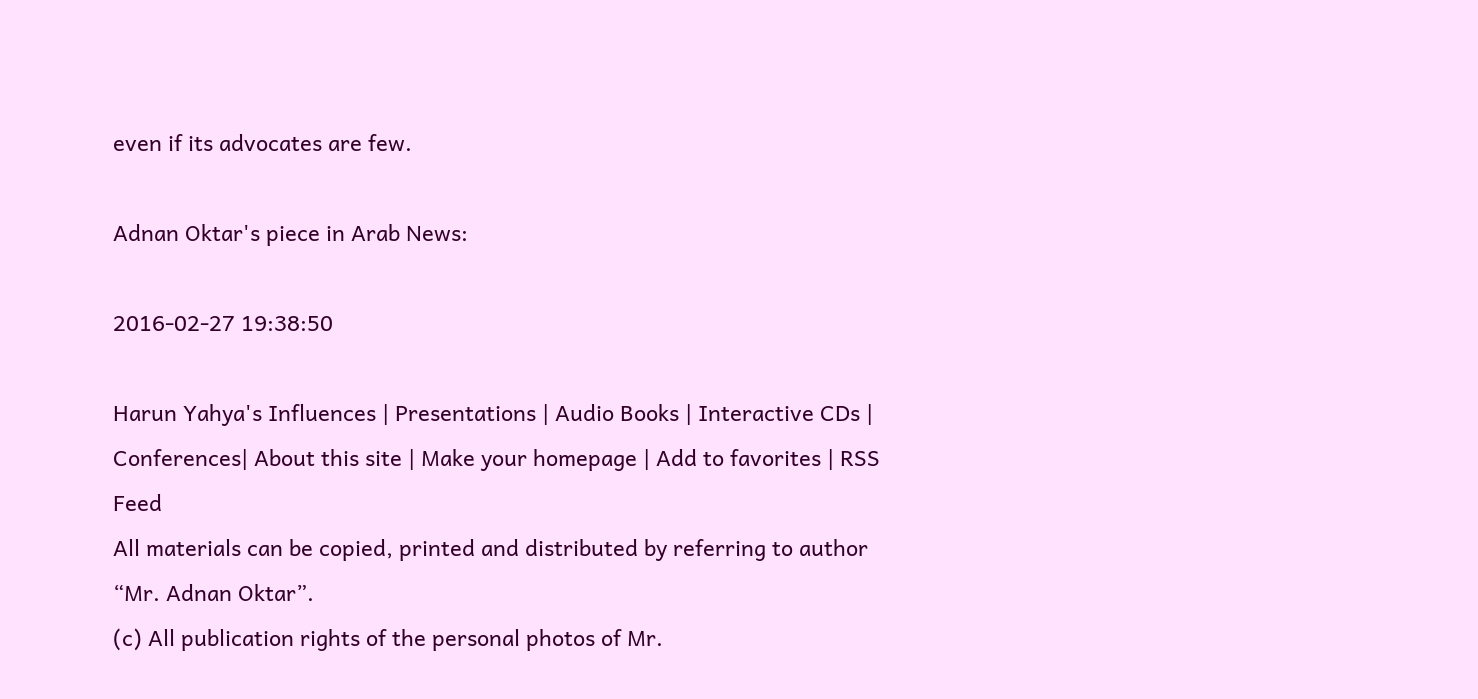even if its advocates are few.

Adnan Oktar's piece in Arab News:

2016-02-27 19:38:50

Harun Yahya's Influences | Presentations | Audio Books | Interactive CDs | Conferences| About this site | Make your homepage | Add to favorites | RSS Feed
All materials can be copied, printed and distributed by referring to author “Mr. Adnan Oktar”.
(c) All publication rights of the personal photos of Mr.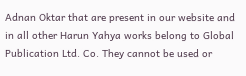Adnan Oktar that are present in our website and in all other Harun Yahya works belong to Global Publication Ltd. Co. They cannot be used or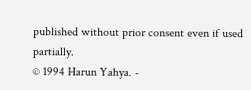published without prior consent even if used partially.
© 1994 Harun Yahya. -